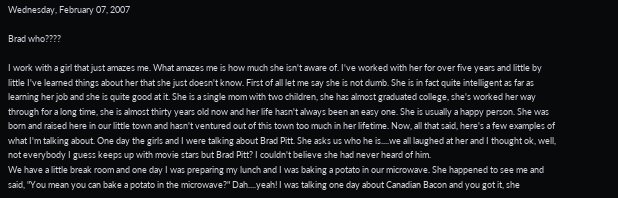Wednesday, February 07, 2007

Brad who????

I work with a girl that just amazes me. What amazes me is how much she isn't aware of. I've worked with her for over five years and little by little I've learned things about her that she just doesn't know. First of all let me say she is not dumb. She is in fact quite intelligent as far as learning her job and she is quite good at it. She is a single mom with two children, she has almost graduated college, she's worked her way through for a long time, she is almost thirty years old now and her life hasn't always been an easy one. She is usually a happy person. She was born and raised here in our little town and hasn't ventured out of this town too much in her lifetime. Now, all that said, here's a few examples of what I'm talking about. One day the girls and I were talking about Brad Pitt. She asks us who he is....we all laughed at her and I thought ok, well, not everybody I guess keeps up with movie stars but Brad Pitt? I couldn't believe she had never heard of him.
We have a little break room and one day I was preparing my lunch and I was baking a potato in our microwave. She happened to see me and said, "You mean you can bake a potato in the microwave?" Dah....yeah! I was talking one day about Canadian Bacon and you got it, she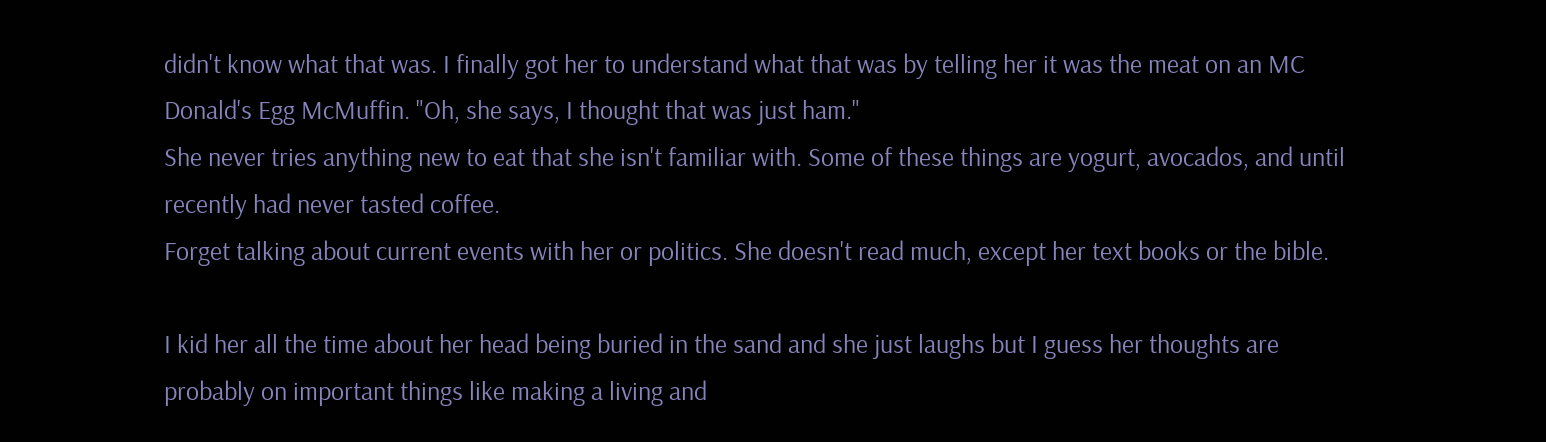didn't know what that was. I finally got her to understand what that was by telling her it was the meat on an MC Donald's Egg McMuffin. "Oh, she says, I thought that was just ham."
She never tries anything new to eat that she isn't familiar with. Some of these things are yogurt, avocados, and until recently had never tasted coffee.
Forget talking about current events with her or politics. She doesn't read much, except her text books or the bible.

I kid her all the time about her head being buried in the sand and she just laughs but I guess her thoughts are probably on important things like making a living and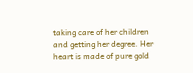taking care of her children and getting her degree. Her heart is made of pure gold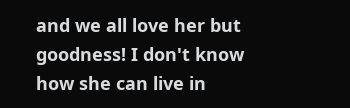and we all love her but goodness! I don't know how she can live in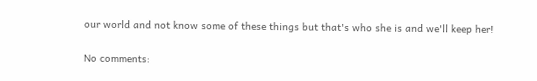our world and not know some of these things but that's who she is and we'll keep her!

No comments: